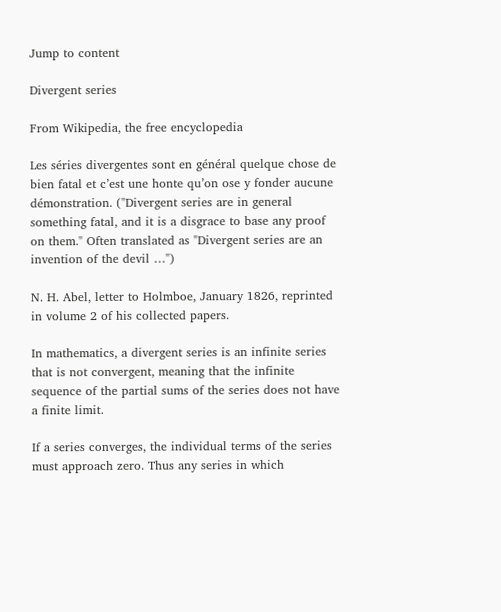Jump to content

Divergent series

From Wikipedia, the free encyclopedia

Les séries divergentes sont en général quelque chose de bien fatal et c’est une honte qu’on ose y fonder aucune démonstration. ("Divergent series are in general something fatal, and it is a disgrace to base any proof on them." Often translated as "Divergent series are an invention of the devil …")

N. H. Abel, letter to Holmboe, January 1826, reprinted in volume 2 of his collected papers.

In mathematics, a divergent series is an infinite series that is not convergent, meaning that the infinite sequence of the partial sums of the series does not have a finite limit.

If a series converges, the individual terms of the series must approach zero. Thus any series in which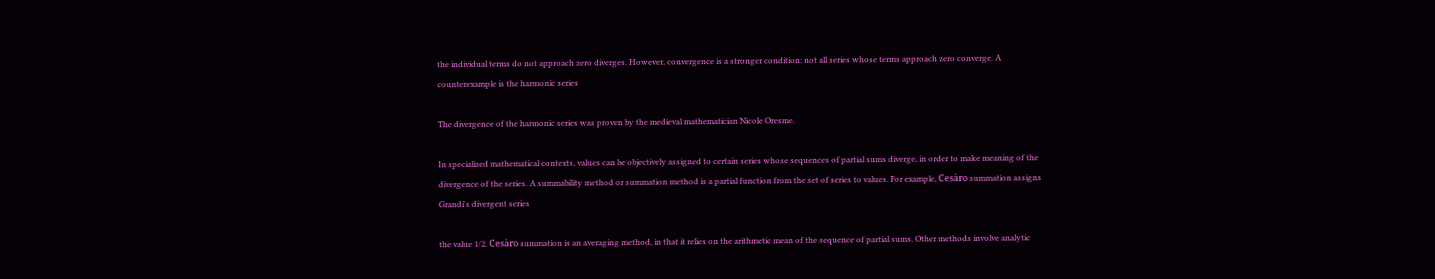the individual terms do not approach zero diverges. However, convergence is a stronger condition: not all series whose terms approach zero converge. A counterexample is the harmonic series

The divergence of the harmonic series was proven by the medieval mathematician Nicole Oresme.

In specialized mathematical contexts, values can be objectively assigned to certain series whose sequences of partial sums diverge, in order to make meaning of the divergence of the series. A summability method or summation method is a partial function from the set of series to values. For example, Cesàro summation assigns Grandi's divergent series

the value 1/2. Cesàro summation is an averaging method, in that it relies on the arithmetic mean of the sequence of partial sums. Other methods involve analytic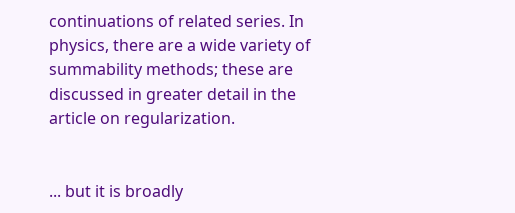continuations of related series. In physics, there are a wide variety of summability methods; these are discussed in greater detail in the article on regularization.


... but it is broadly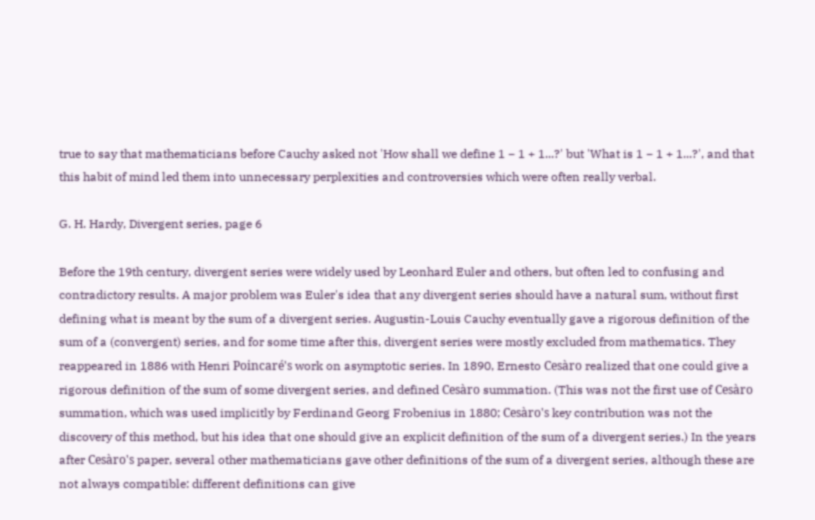true to say that mathematicians before Cauchy asked not 'How shall we define 1 − 1 + 1...?' but 'What is 1 − 1 + 1...?', and that this habit of mind led them into unnecessary perplexities and controversies which were often really verbal.

G. H. Hardy, Divergent series, page 6

Before the 19th century, divergent series were widely used by Leonhard Euler and others, but often led to confusing and contradictory results. A major problem was Euler's idea that any divergent series should have a natural sum, without first defining what is meant by the sum of a divergent series. Augustin-Louis Cauchy eventually gave a rigorous definition of the sum of a (convergent) series, and for some time after this, divergent series were mostly excluded from mathematics. They reappeared in 1886 with Henri Poincaré's work on asymptotic series. In 1890, Ernesto Cesàro realized that one could give a rigorous definition of the sum of some divergent series, and defined Cesàro summation. (This was not the first use of Cesàro summation, which was used implicitly by Ferdinand Georg Frobenius in 1880; Cesàro's key contribution was not the discovery of this method, but his idea that one should give an explicit definition of the sum of a divergent series.) In the years after Cesàro's paper, several other mathematicians gave other definitions of the sum of a divergent series, although these are not always compatible: different definitions can give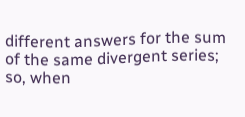different answers for the sum of the same divergent series; so, when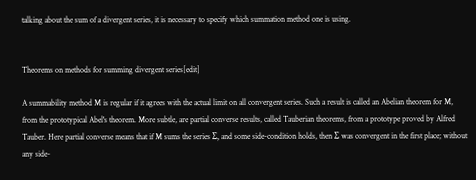talking about the sum of a divergent series, it is necessary to specify which summation method one is using.


Theorems on methods for summing divergent series[edit]

A summability method M is regular if it agrees with the actual limit on all convergent series. Such a result is called an Abelian theorem for M, from the prototypical Abel's theorem. More subtle, are partial converse results, called Tauberian theorems, from a prototype proved by Alfred Tauber. Here partial converse means that if M sums the series Σ, and some side-condition holds, then Σ was convergent in the first place; without any side-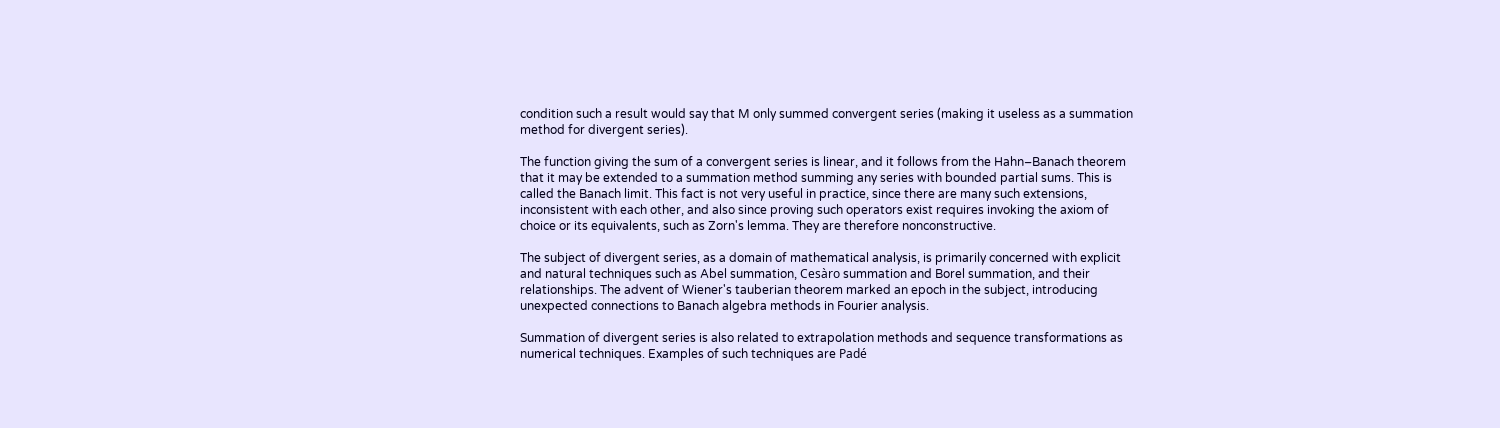condition such a result would say that M only summed convergent series (making it useless as a summation method for divergent series).

The function giving the sum of a convergent series is linear, and it follows from the Hahn–Banach theorem that it may be extended to a summation method summing any series with bounded partial sums. This is called the Banach limit. This fact is not very useful in practice, since there are many such extensions, inconsistent with each other, and also since proving such operators exist requires invoking the axiom of choice or its equivalents, such as Zorn's lemma. They are therefore nonconstructive.

The subject of divergent series, as a domain of mathematical analysis, is primarily concerned with explicit and natural techniques such as Abel summation, Cesàro summation and Borel summation, and their relationships. The advent of Wiener's tauberian theorem marked an epoch in the subject, introducing unexpected connections to Banach algebra methods in Fourier analysis.

Summation of divergent series is also related to extrapolation methods and sequence transformations as numerical techniques. Examples of such techniques are Padé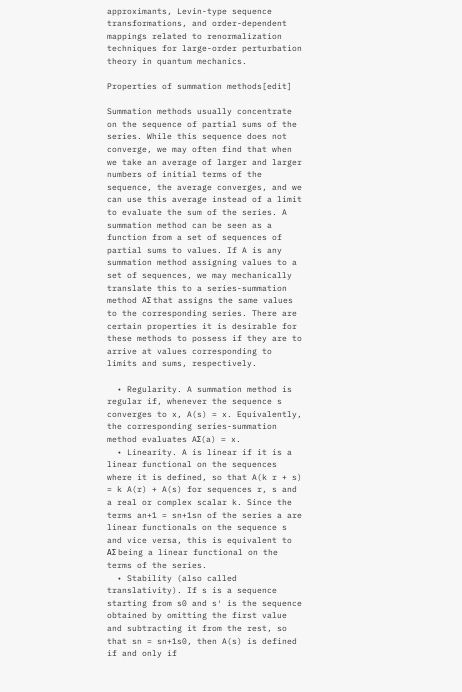approximants, Levin-type sequence transformations, and order-dependent mappings related to renormalization techniques for large-order perturbation theory in quantum mechanics.

Properties of summation methods[edit]

Summation methods usually concentrate on the sequence of partial sums of the series. While this sequence does not converge, we may often find that when we take an average of larger and larger numbers of initial terms of the sequence, the average converges, and we can use this average instead of a limit to evaluate the sum of the series. A summation method can be seen as a function from a set of sequences of partial sums to values. If A is any summation method assigning values to a set of sequences, we may mechanically translate this to a series-summation method AΣ that assigns the same values to the corresponding series. There are certain properties it is desirable for these methods to possess if they are to arrive at values corresponding to limits and sums, respectively.

  • Regularity. A summation method is regular if, whenever the sequence s converges to x, A(s) = x. Equivalently, the corresponding series-summation method evaluates AΣ(a) = x.
  • Linearity. A is linear if it is a linear functional on the sequences where it is defined, so that A(k r + s) = k A(r) + A(s) for sequences r, s and a real or complex scalar k. Since the terms an+1 = sn+1sn of the series a are linear functionals on the sequence s and vice versa, this is equivalent to AΣ being a linear functional on the terms of the series.
  • Stability (also called translativity). If s is a sequence starting from s0 and s′ is the sequence obtained by omitting the first value and subtracting it from the rest, so that sn = sn+1s0, then A(s) is defined if and only if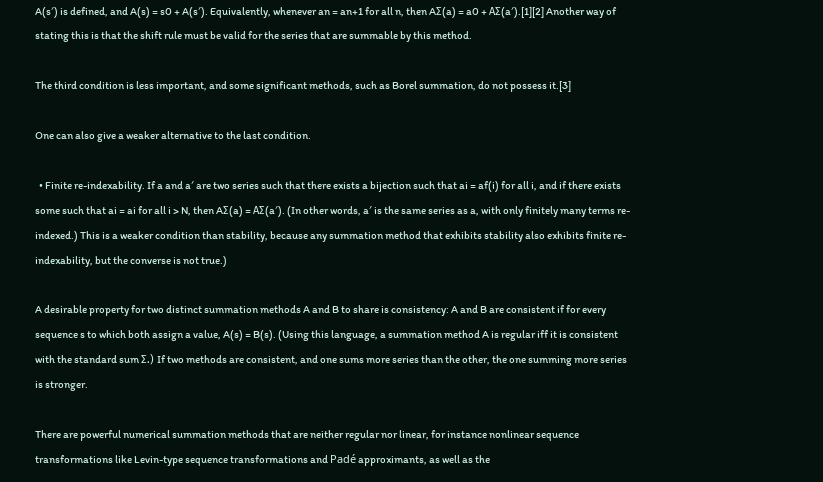A(s′) is defined, and A(s) = s0 + A(s′). Equivalently, whenever an = an+1 for all n, then AΣ(a) = a0 + AΣ(a′).[1][2] Another way of stating this is that the shift rule must be valid for the series that are summable by this method.

The third condition is less important, and some significant methods, such as Borel summation, do not possess it.[3]

One can also give a weaker alternative to the last condition.

  • Finite re-indexability. If a and a′ are two series such that there exists a bijection such that ai = af(i) for all i, and if there exists some such that ai = ai for all i > N, then AΣ(a) = AΣ(a′). (In other words, a′ is the same series as a, with only finitely many terms re-indexed.) This is a weaker condition than stability, because any summation method that exhibits stability also exhibits finite re-indexability, but the converse is not true.)

A desirable property for two distinct summation methods A and B to share is consistency: A and B are consistent if for every sequence s to which both assign a value, A(s) = B(s). (Using this language, a summation method A is regular iff it is consistent with the standard sum Σ.) If two methods are consistent, and one sums more series than the other, the one summing more series is stronger.

There are powerful numerical summation methods that are neither regular nor linear, for instance nonlinear sequence transformations like Levin-type sequence transformations and Padé approximants, as well as the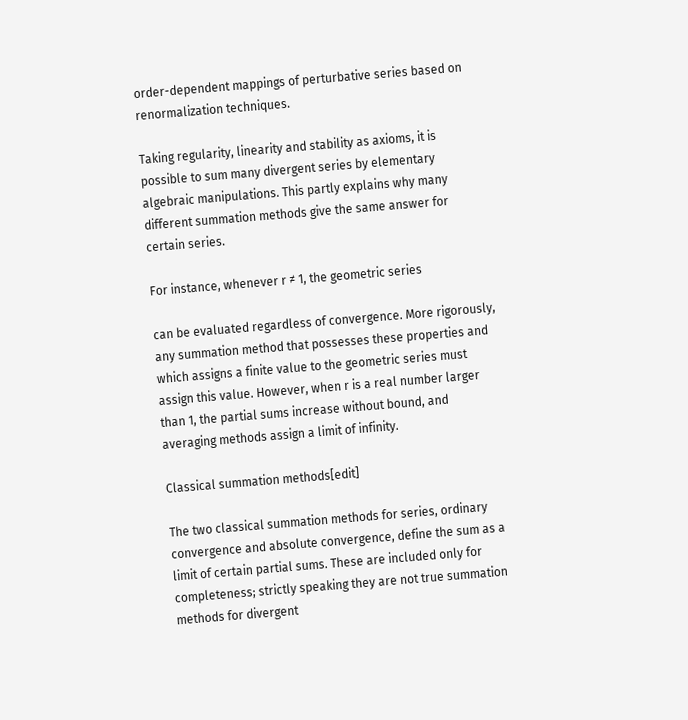order-dependent mappings of perturbative series based on renormalization techniques.

Taking regularity, linearity and stability as axioms, it is possible to sum many divergent series by elementary algebraic manipulations. This partly explains why many different summation methods give the same answer for certain series.

For instance, whenever r ≠ 1, the geometric series

can be evaluated regardless of convergence. More rigorously, any summation method that possesses these properties and which assigns a finite value to the geometric series must assign this value. However, when r is a real number larger than 1, the partial sums increase without bound, and averaging methods assign a limit of infinity.

Classical summation methods[edit]

The two classical summation methods for series, ordinary convergence and absolute convergence, define the sum as a limit of certain partial sums. These are included only for completeness; strictly speaking they are not true summation methods for divergent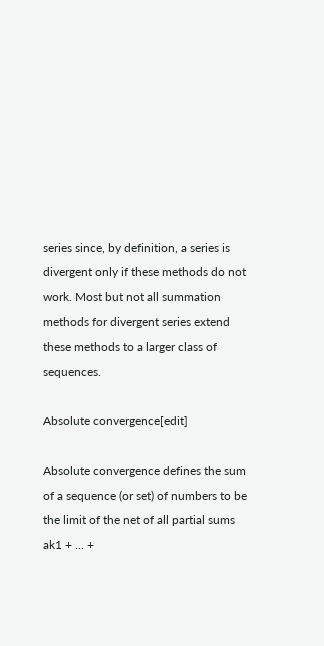series since, by definition, a series is divergent only if these methods do not work. Most but not all summation methods for divergent series extend these methods to a larger class of sequences.

Absolute convergence[edit]

Absolute convergence defines the sum of a sequence (or set) of numbers to be the limit of the net of all partial sums ak1 + ... +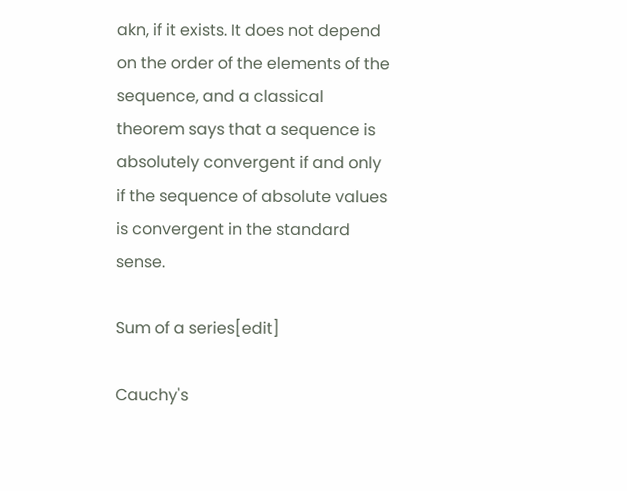akn, if it exists. It does not depend on the order of the elements of the sequence, and a classical theorem says that a sequence is absolutely convergent if and only if the sequence of absolute values is convergent in the standard sense.

Sum of a series[edit]

Cauchy's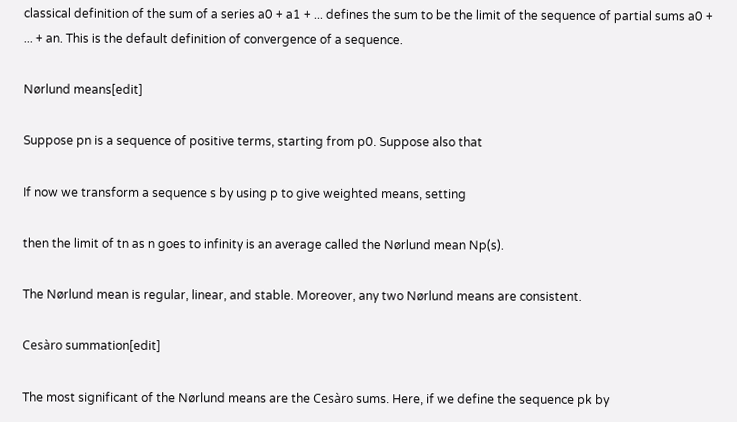classical definition of the sum of a series a0 + a1 + ... defines the sum to be the limit of the sequence of partial sums a0 + ... + an. This is the default definition of convergence of a sequence.

Nørlund means[edit]

Suppose pn is a sequence of positive terms, starting from p0. Suppose also that

If now we transform a sequence s by using p to give weighted means, setting

then the limit of tn as n goes to infinity is an average called the Nørlund mean Np(s).

The Nørlund mean is regular, linear, and stable. Moreover, any two Nørlund means are consistent.

Cesàro summation[edit]

The most significant of the Nørlund means are the Cesàro sums. Here, if we define the sequence pk by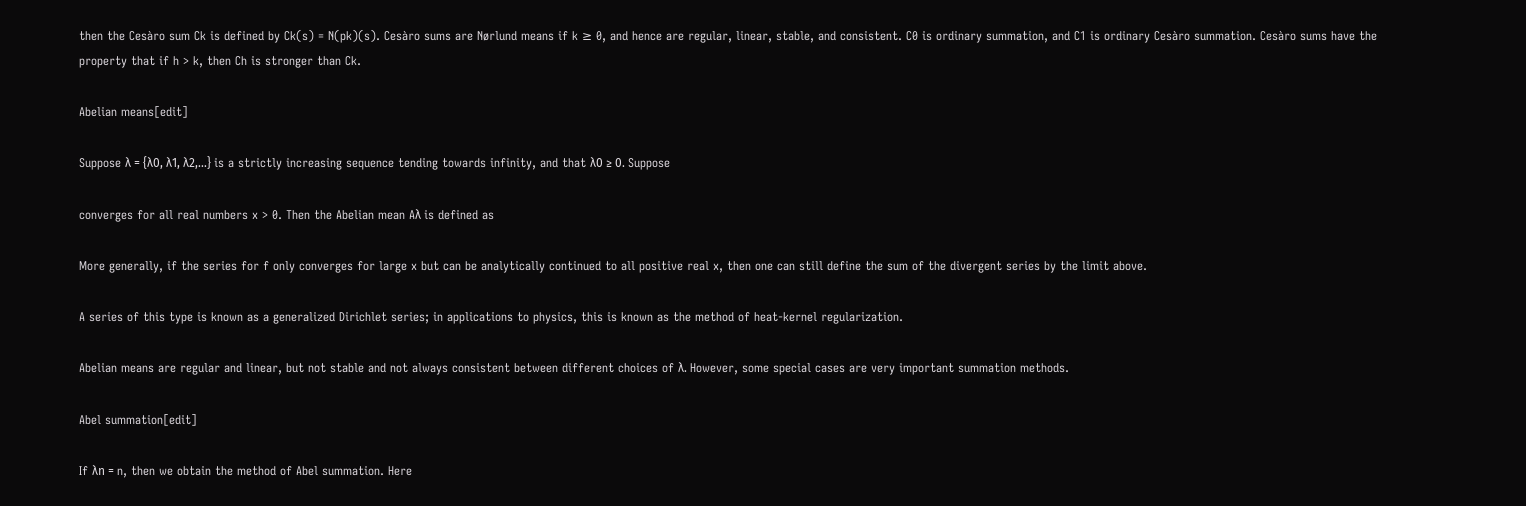then the Cesàro sum Ck is defined by Ck(s) = N(pk)(s). Cesàro sums are Nørlund means if k ≥ 0, and hence are regular, linear, stable, and consistent. C0 is ordinary summation, and C1 is ordinary Cesàro summation. Cesàro sums have the property that if h > k, then Ch is stronger than Ck.

Abelian means[edit]

Suppose λ = {λ0, λ1, λ2,...} is a strictly increasing sequence tending towards infinity, and that λ0 ≥ 0. Suppose

converges for all real numbers x > 0. Then the Abelian mean Aλ is defined as

More generally, if the series for f only converges for large x but can be analytically continued to all positive real x, then one can still define the sum of the divergent series by the limit above.

A series of this type is known as a generalized Dirichlet series; in applications to physics, this is known as the method of heat-kernel regularization.

Abelian means are regular and linear, but not stable and not always consistent between different choices of λ. However, some special cases are very important summation methods.

Abel summation[edit]

If λn = n, then we obtain the method of Abel summation. Here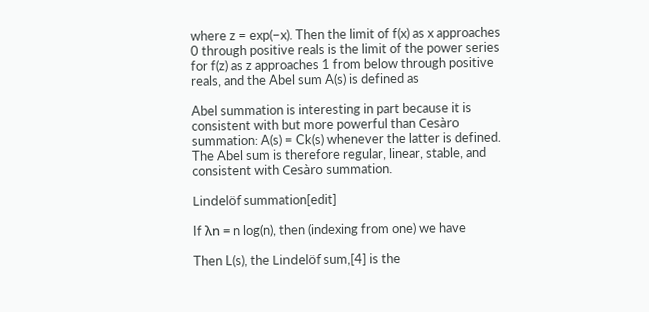where z = exp(−x). Then the limit of f(x) as x approaches 0 through positive reals is the limit of the power series for f(z) as z approaches 1 from below through positive reals, and the Abel sum A(s) is defined as

Abel summation is interesting in part because it is consistent with but more powerful than Cesàro summation: A(s) = Ck(s) whenever the latter is defined. The Abel sum is therefore regular, linear, stable, and consistent with Cesàro summation.

Lindelöf summation[edit]

If λn = n log(n), then (indexing from one) we have

Then L(s), the Lindelöf sum,[4] is the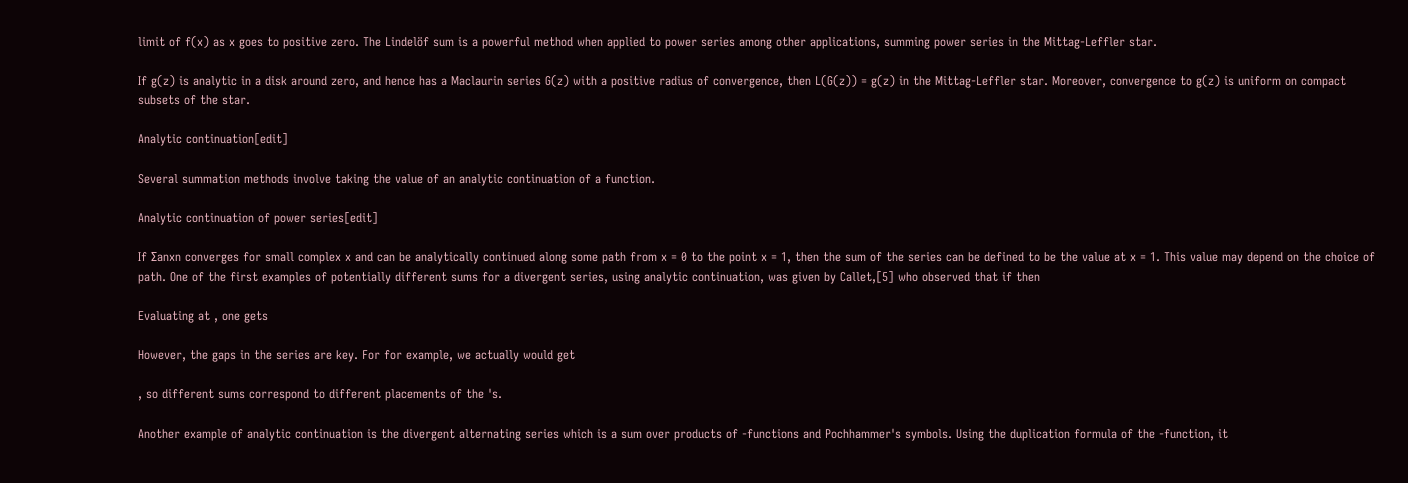limit of f(x) as x goes to positive zero. The Lindelöf sum is a powerful method when applied to power series among other applications, summing power series in the Mittag-Leffler star.

If g(z) is analytic in a disk around zero, and hence has a Maclaurin series G(z) with a positive radius of convergence, then L(G(z)) = g(z) in the Mittag-Leffler star. Moreover, convergence to g(z) is uniform on compact subsets of the star.

Analytic continuation[edit]

Several summation methods involve taking the value of an analytic continuation of a function.

Analytic continuation of power series[edit]

If Σanxn converges for small complex x and can be analytically continued along some path from x = 0 to the point x = 1, then the sum of the series can be defined to be the value at x = 1. This value may depend on the choice of path. One of the first examples of potentially different sums for a divergent series, using analytic continuation, was given by Callet,[5] who observed that if then

Evaluating at , one gets

However, the gaps in the series are key. For for example, we actually would get

, so different sums correspond to different placements of the 's.

Another example of analytic continuation is the divergent alternating series which is a sum over products of -functions and Pochhammer's symbols. Using the duplication formula of the -function, it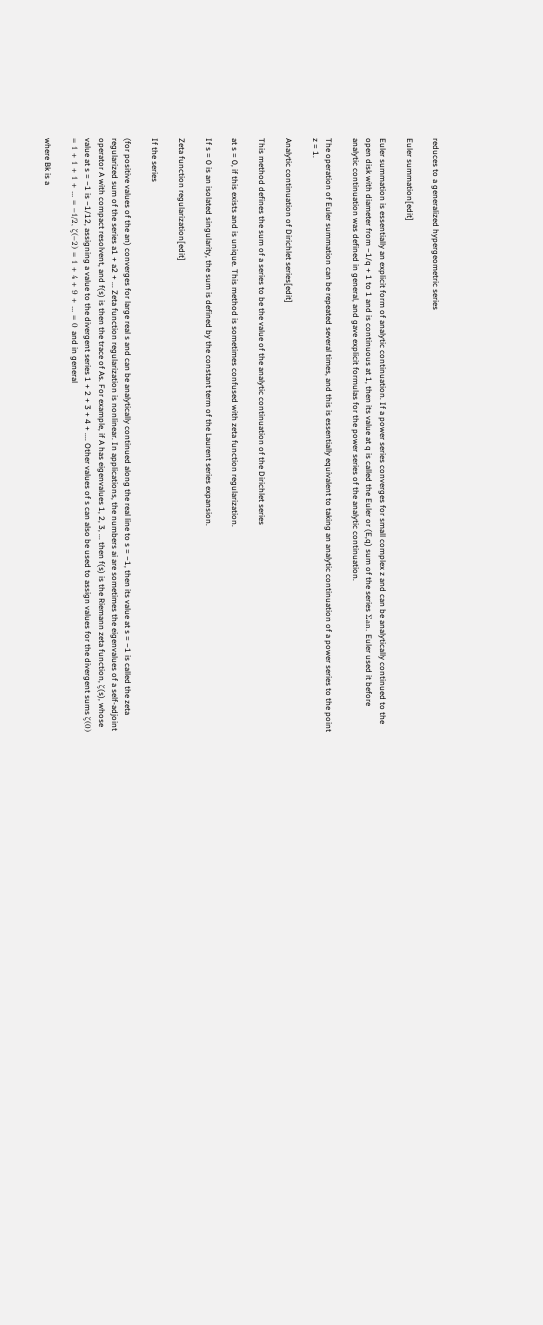reduces to a generalized hypergeometric series

Euler summation[edit]

Euler summation is essentially an explicit form of analytic continuation. If a power series converges for small complex z and can be analytically continued to the open disk with diameter from −1/q + 1 to 1 and is continuous at 1, then its value at q is called the Euler or (E,q) sum of the series Σan. Euler used it before analytic continuation was defined in general, and gave explicit formulas for the power series of the analytic continuation.

The operation of Euler summation can be repeated several times, and this is essentially equivalent to taking an analytic continuation of a power series to the point z = 1.

Analytic continuation of Dirichlet series[edit]

This method defines the sum of a series to be the value of the analytic continuation of the Dirichlet series

at s = 0, if this exists and is unique. This method is sometimes confused with zeta function regularization.

If s = 0 is an isolated singularity, the sum is defined by the constant term of the Laurent series expansion.

Zeta function regularization[edit]

If the series

(for positive values of the an) converges for large real s and can be analytically continued along the real line to s = −1, then its value at s = −1 is called the zeta regularized sum of the series a1 + a2 + ... Zeta function regularization is nonlinear. In applications, the numbers ai are sometimes the eigenvalues of a self-adjoint operator A with compact resolvent, and f(s) is then the trace of As. For example, if A has eigenvalues 1, 2, 3, ... then f(s) is the Riemann zeta function, ζ(s), whose value at s = −1 is −1/12, assigning a value to the divergent series 1 + 2 + 3 + 4 + .... Other values of s can also be used to assign values for the divergent sums ζ(0) = 1 + 1 + 1 + ... = −1/2, ζ(−2) = 1 + 4 + 9 + ... = 0 and in general

where Bk is a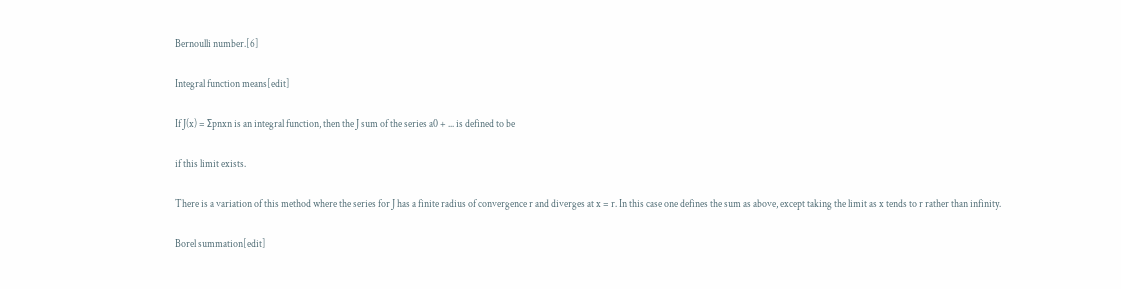Bernoulli number.[6]

Integral function means[edit]

If J(x) = Σpnxn is an integral function, then the J sum of the series a0 + ... is defined to be

if this limit exists.

There is a variation of this method where the series for J has a finite radius of convergence r and diverges at x = r. In this case one defines the sum as above, except taking the limit as x tends to r rather than infinity.

Borel summation[edit]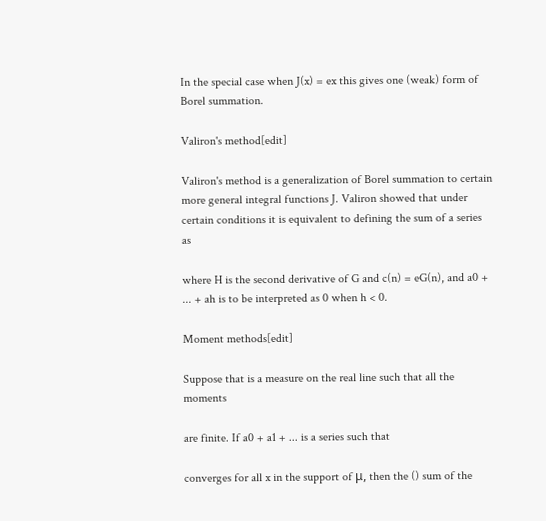In the special case when J(x) = ex this gives one (weak) form of Borel summation.

Valiron's method[edit]

Valiron's method is a generalization of Borel summation to certain more general integral functions J. Valiron showed that under certain conditions it is equivalent to defining the sum of a series as

where H is the second derivative of G and c(n) = eG(n), and a0 + ... + ah is to be interpreted as 0 when h < 0.

Moment methods[edit]

Suppose that is a measure on the real line such that all the moments

are finite. If a0 + a1 + ... is a series such that

converges for all x in the support of μ, then the () sum of the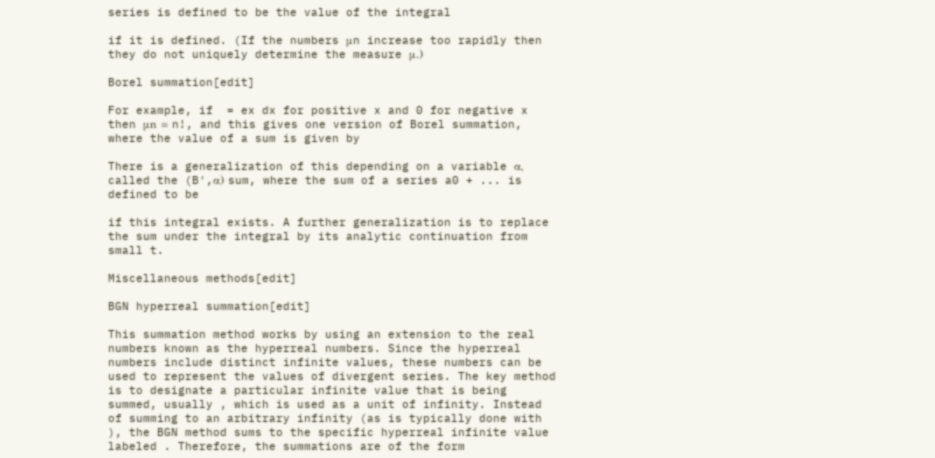series is defined to be the value of the integral

if it is defined. (If the numbers μn increase too rapidly then they do not uniquely determine the measure μ.)

Borel summation[edit]

For example, if  = ex dx for positive x and 0 for negative x then μn = n!, and this gives one version of Borel summation, where the value of a sum is given by

There is a generalization of this depending on a variable α, called the (B′,α) sum, where the sum of a series a0 + ... is defined to be

if this integral exists. A further generalization is to replace the sum under the integral by its analytic continuation from small t.

Miscellaneous methods[edit]

BGN hyperreal summation[edit]

This summation method works by using an extension to the real numbers known as the hyperreal numbers. Since the hyperreal numbers include distinct infinite values, these numbers can be used to represent the values of divergent series. The key method is to designate a particular infinite value that is being summed, usually , which is used as a unit of infinity. Instead of summing to an arbitrary infinity (as is typically done with ), the BGN method sums to the specific hyperreal infinite value labeled . Therefore, the summations are of the form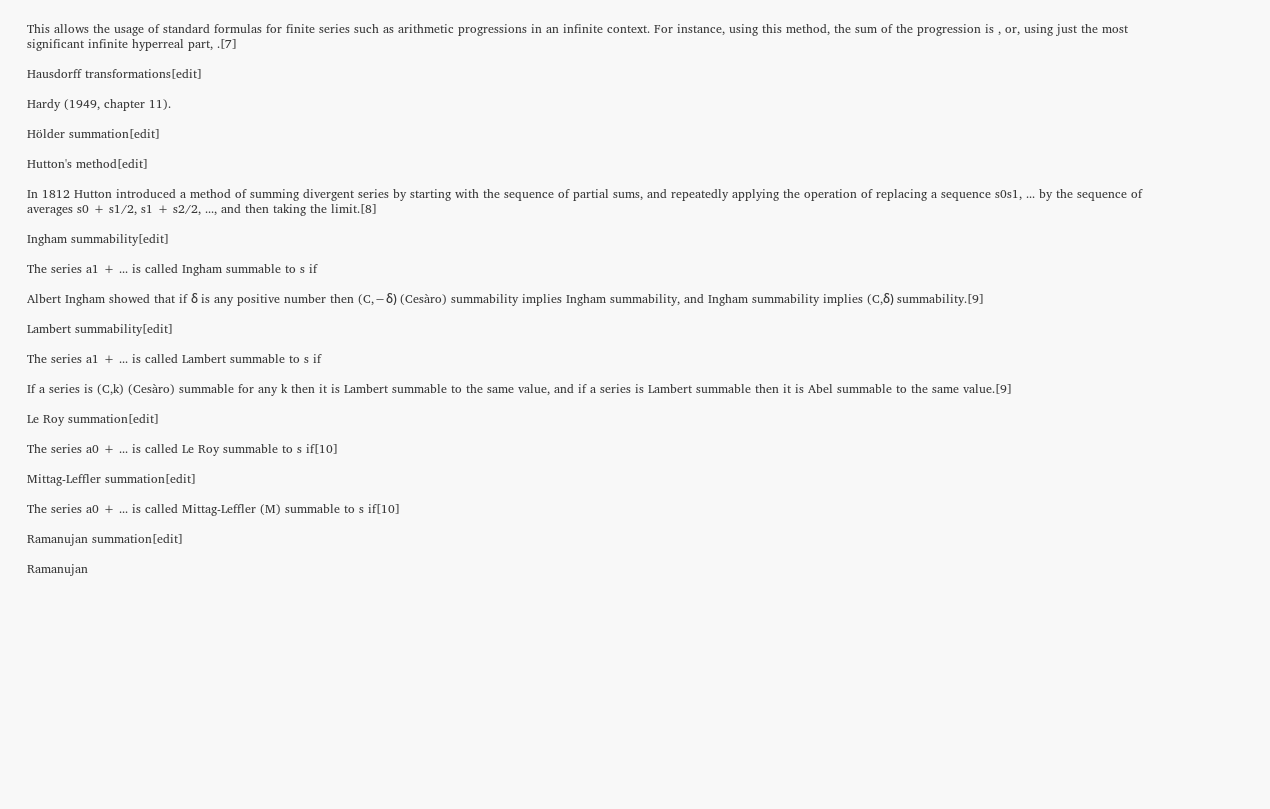This allows the usage of standard formulas for finite series such as arithmetic progressions in an infinite context. For instance, using this method, the sum of the progression is , or, using just the most significant infinite hyperreal part, .[7]

Hausdorff transformations[edit]

Hardy (1949, chapter 11).

Hölder summation[edit]

Hutton's method[edit]

In 1812 Hutton introduced a method of summing divergent series by starting with the sequence of partial sums, and repeatedly applying the operation of replacing a sequence s0s1, ... by the sequence of averages s0 + s1/2, s1 + s2/2, ..., and then taking the limit.[8]

Ingham summability[edit]

The series a1 + ... is called Ingham summable to s if

Albert Ingham showed that if δ is any positive number then (C,−δ) (Cesàro) summability implies Ingham summability, and Ingham summability implies (C,δ) summability.[9]

Lambert summability[edit]

The series a1 + ... is called Lambert summable to s if

If a series is (C,k) (Cesàro) summable for any k then it is Lambert summable to the same value, and if a series is Lambert summable then it is Abel summable to the same value.[9]

Le Roy summation[edit]

The series a0 + ... is called Le Roy summable to s if[10]

Mittag-Leffler summation[edit]

The series a0 + ... is called Mittag-Leffler (M) summable to s if[10]

Ramanujan summation[edit]

Ramanujan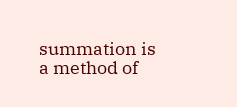summation is a method of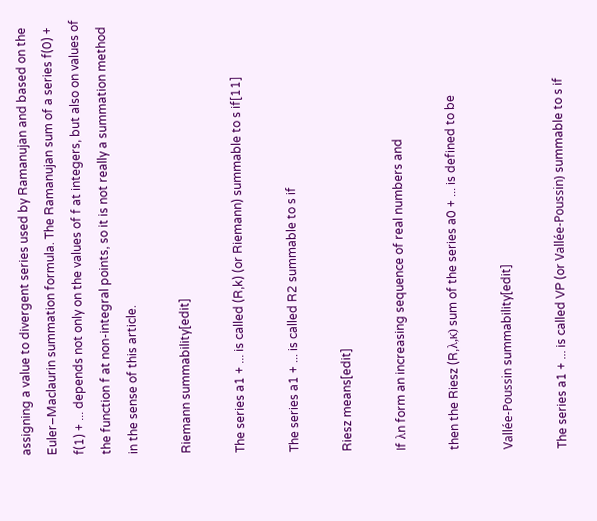assigning a value to divergent series used by Ramanujan and based on the Euler–Maclaurin summation formula. The Ramanujan sum of a series f(0) + f(1) + ... depends not only on the values of f at integers, but also on values of the function f at non-integral points, so it is not really a summation method in the sense of this article.

Riemann summability[edit]

The series a1 + ... is called (R,k) (or Riemann) summable to s if[11]

The series a1 + ... is called R2 summable to s if

Riesz means[edit]

If λn form an increasing sequence of real numbers and

then the Riesz (R,λ,κ) sum of the series a0 + ... is defined to be

Vallée-Poussin summability[edit]

The series a1 + ... is called VP (or Vallée-Poussin) summable to s if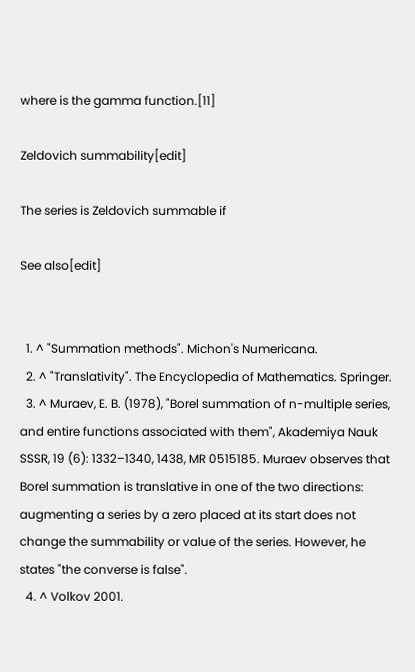where is the gamma function.[11]

Zeldovich summability[edit]

The series is Zeldovich summable if

See also[edit]


  1. ^ "Summation methods". Michon's Numericana.
  2. ^ "Translativity". The Encyclopedia of Mathematics. Springer.
  3. ^ Muraev, E. B. (1978), "Borel summation of n-multiple series, and entire functions associated with them", Akademiya Nauk SSSR, 19 (6): 1332–1340, 1438, MR 0515185. Muraev observes that Borel summation is translative in one of the two directions: augmenting a series by a zero placed at its start does not change the summability or value of the series. However, he states "the converse is false".
  4. ^ Volkov 2001.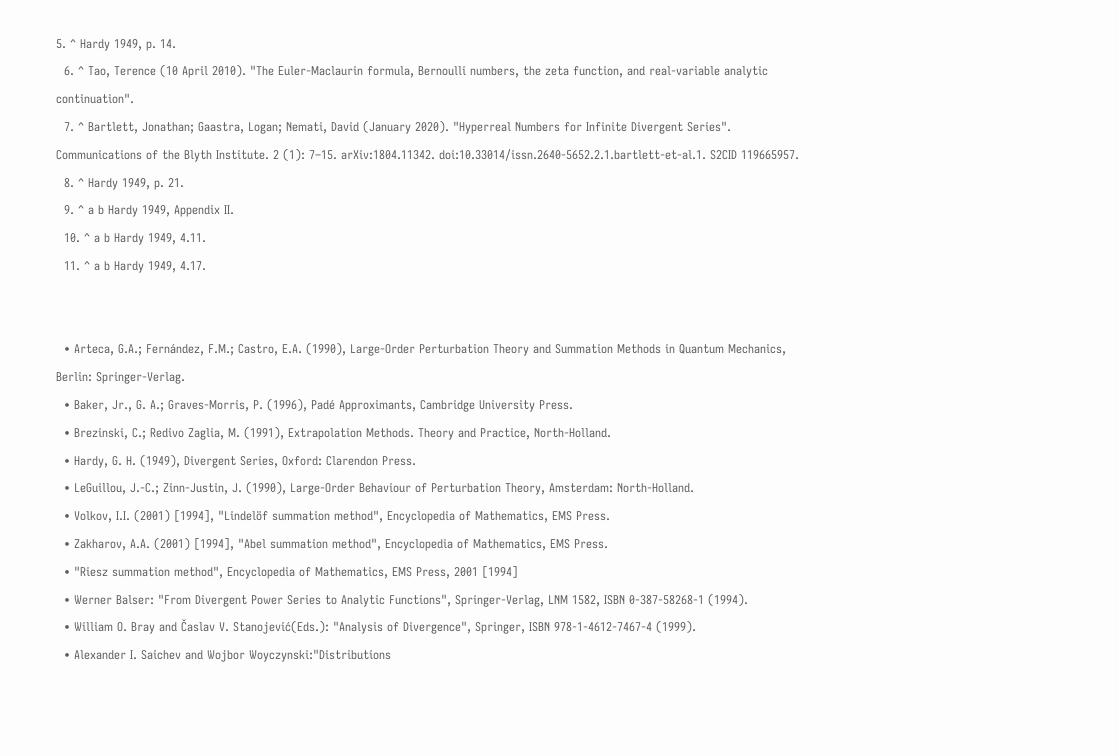5. ^ Hardy 1949, p. 14.
  6. ^ Tao, Terence (10 April 2010). "The Euler-Maclaurin formula, Bernoulli numbers, the zeta function, and real-variable analytic continuation".
  7. ^ Bartlett, Jonathan; Gaastra, Logan; Nemati, David (January 2020). "Hyperreal Numbers for Infinite Divergent Series". Communications of the Blyth Institute. 2 (1): 7–15. arXiv:1804.11342. doi:10.33014/issn.2640-5652.2.1.bartlett-et-al.1. S2CID 119665957.
  8. ^ Hardy 1949, p. 21.
  9. ^ a b Hardy 1949, Appendix II.
  10. ^ a b Hardy 1949, 4.11.
  11. ^ a b Hardy 1949, 4.17.


  • Arteca, G.A.; Fernández, F.M.; Castro, E.A. (1990), Large-Order Perturbation Theory and Summation Methods in Quantum Mechanics, Berlin: Springer-Verlag.
  • Baker, Jr., G. A.; Graves-Morris, P. (1996), Padé Approximants, Cambridge University Press.
  • Brezinski, C.; Redivo Zaglia, M. (1991), Extrapolation Methods. Theory and Practice, North-Holland.
  • Hardy, G. H. (1949), Divergent Series, Oxford: Clarendon Press.
  • LeGuillou, J.-C.; Zinn-Justin, J. (1990), Large-Order Behaviour of Perturbation Theory, Amsterdam: North-Holland.
  • Volkov, I.I. (2001) [1994], "Lindelöf summation method", Encyclopedia of Mathematics, EMS Press.
  • Zakharov, A.A. (2001) [1994], "Abel summation method", Encyclopedia of Mathematics, EMS Press.
  • "Riesz summation method", Encyclopedia of Mathematics, EMS Press, 2001 [1994]
  • Werner Balser: "From Divergent Power Series to Analytic Functions", Springer-Verlag, LNM 1582, ISBN 0-387-58268-1 (1994).
  • William O. Bray and Časlav V. Stanojević(Eds.): "Analysis of Divergence", Springer, ISBN 978-1-4612-7467-4 (1999).
  • Alexander I. Saichev and Wojbor Woyczynski:"Distributions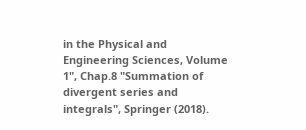in the Physical and Engineering Sciences, Volume 1", Chap.8 "Summation of divergent series and integrals", Springer (2018).